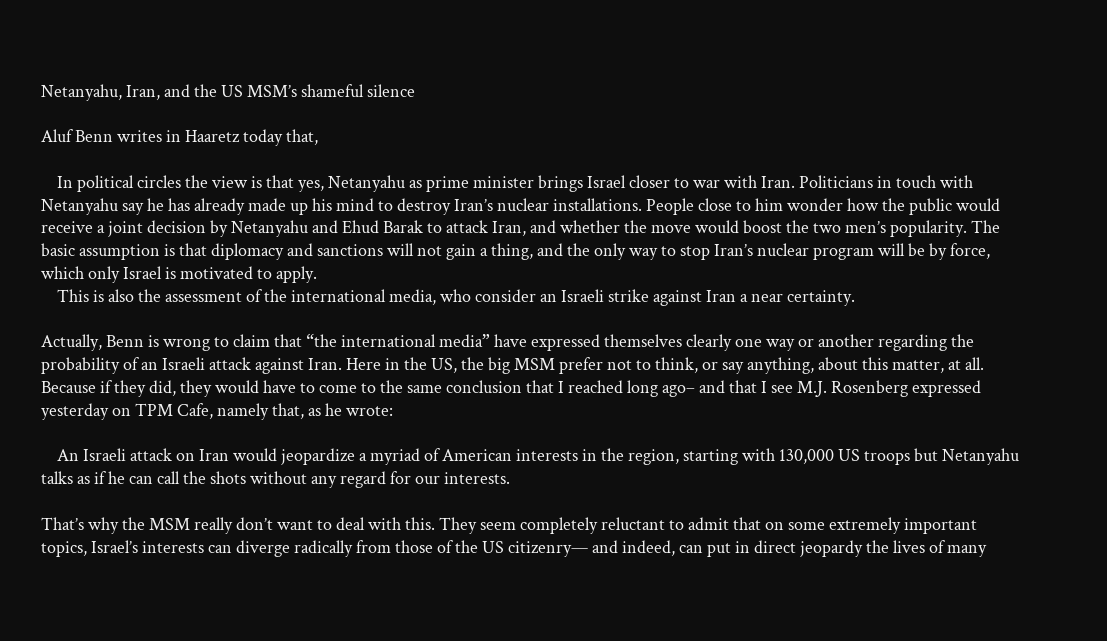Netanyahu, Iran, and the US MSM’s shameful silence

Aluf Benn writes in Haaretz today that,

    In political circles the view is that yes, Netanyahu as prime minister brings Israel closer to war with Iran. Politicians in touch with Netanyahu say he has already made up his mind to destroy Iran’s nuclear installations. People close to him wonder how the public would receive a joint decision by Netanyahu and Ehud Barak to attack Iran, and whether the move would boost the two men’s popularity. The basic assumption is that diplomacy and sanctions will not gain a thing, and the only way to stop Iran’s nuclear program will be by force, which only Israel is motivated to apply.
    This is also the assessment of the international media, who consider an Israeli strike against Iran a near certainty.

Actually, Benn is wrong to claim that “the international media” have expressed themselves clearly one way or another regarding the probability of an Israeli attack against Iran. Here in the US, the big MSM prefer not to think, or say anything, about this matter, at all.
Because if they did, they would have to come to the same conclusion that I reached long ago– and that I see M.J. Rosenberg expressed yesterday on TPM Cafe, namely that, as he wrote:

    An Israeli attack on Iran would jeopardize a myriad of American interests in the region, starting with 130,000 US troops but Netanyahu talks as if he can call the shots without any regard for our interests.

That’s why the MSM really don’t want to deal with this. They seem completely reluctant to admit that on some extremely important topics, Israel’s interests can diverge radically from those of the US citizenry— and indeed, can put in direct jeopardy the lives of many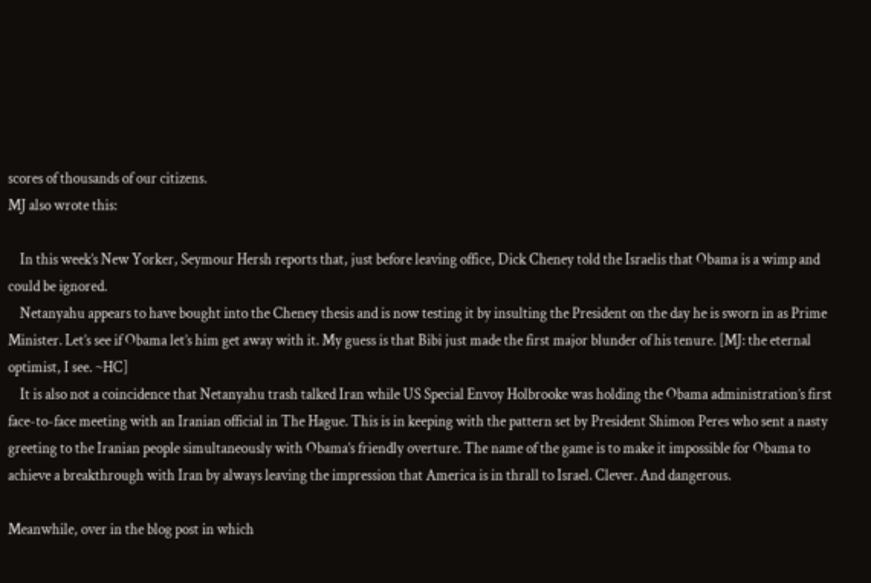scores of thousands of our citizens.
MJ also wrote this:

    In this week’s New Yorker, Seymour Hersh reports that, just before leaving office, Dick Cheney told the Israelis that Obama is a wimp and could be ignored.
    Netanyahu appears to have bought into the Cheney thesis and is now testing it by insulting the President on the day he is sworn in as Prime Minister. Let’s see if Obama let’s him get away with it. My guess is that Bibi just made the first major blunder of his tenure. [MJ: the eternal optimist, I see. ~HC]
    It is also not a coincidence that Netanyahu trash talked Iran while US Special Envoy Holbrooke was holding the Obama administration’s first face-to-face meeting with an Iranian official in The Hague. This is in keeping with the pattern set by President Shimon Peres who sent a nasty greeting to the Iranian people simultaneously with Obama’s friendly overture. The name of the game is to make it impossible for Obama to achieve a breakthrough with Iran by always leaving the impression that America is in thrall to Israel. Clever. And dangerous.

Meanwhile, over in the blog post in which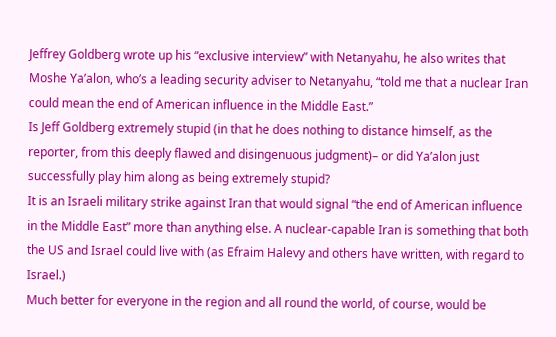Jeffrey Goldberg wrote up his “exclusive interview” with Netanyahu, he also writes that Moshe Ya’alon, who’s a leading security adviser to Netanyahu, “told me that a nuclear Iran could mean the end of American influence in the Middle East.”
Is Jeff Goldberg extremely stupid (in that he does nothing to distance himself, as the reporter, from this deeply flawed and disingenuous judgment)– or did Ya’alon just successfully play him along as being extremely stupid?
It is an Israeli military strike against Iran that would signal “the end of American influence in the Middle East” more than anything else. A nuclear-capable Iran is something that both the US and Israel could live with (as Efraim Halevy and others have written, with regard to Israel.)
Much better for everyone in the region and all round the world, of course, would be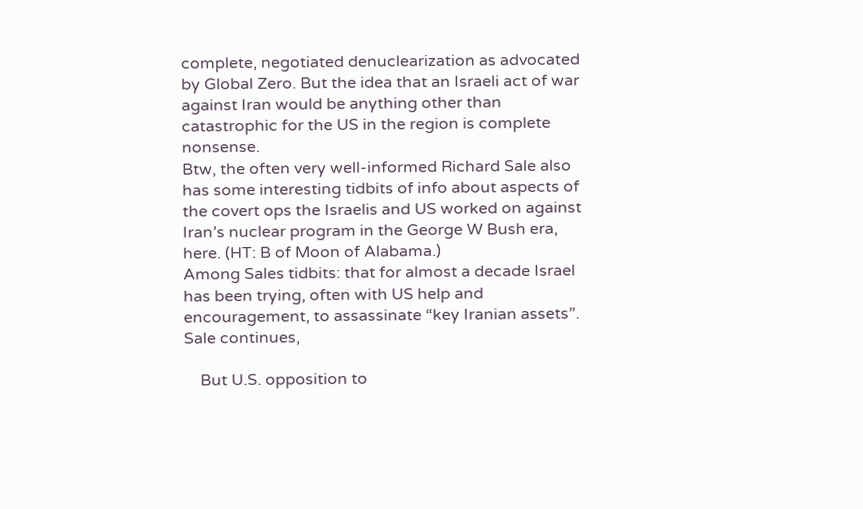complete, negotiated denuclearization as advocated by Global Zero. But the idea that an Israeli act of war against Iran would be anything other than catastrophic for the US in the region is complete nonsense.
Btw, the often very well-informed Richard Sale also has some interesting tidbits of info about aspects of the covert ops the Israelis and US worked on against Iran’s nuclear program in the George W Bush era, here. (HT: B of Moon of Alabama.)
Among Sales tidbits: that for almost a decade Israel has been trying, often with US help and encouragement, to assassinate “key Iranian assets”.
Sale continues,

    But U.S. opposition to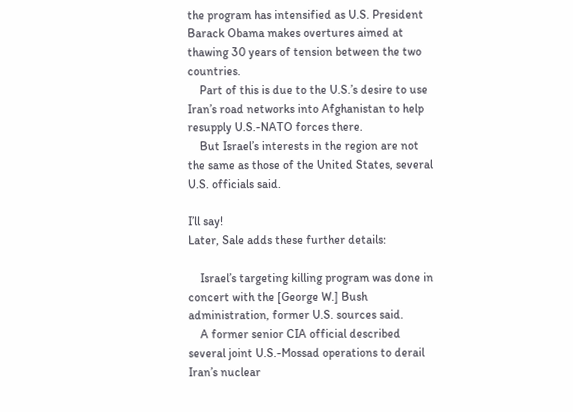the program has intensified as U.S. President Barack Obama makes overtures aimed at thawing 30 years of tension between the two countries.
    Part of this is due to the U.S.’s desire to use Iran’s road networks into Afghanistan to help resupply U.S.-NATO forces there.
    But Israel’s interests in the region are not the same as those of the United States, several U.S. officials said.

I’ll say!
Later, Sale adds these further details:

    Israel’s targeting killing program was done in concert with the [George W.] Bush administration, former U.S. sources said.
    A former senior CIA official described several joint U.S.-Mossad operations to derail Iran’s nuclear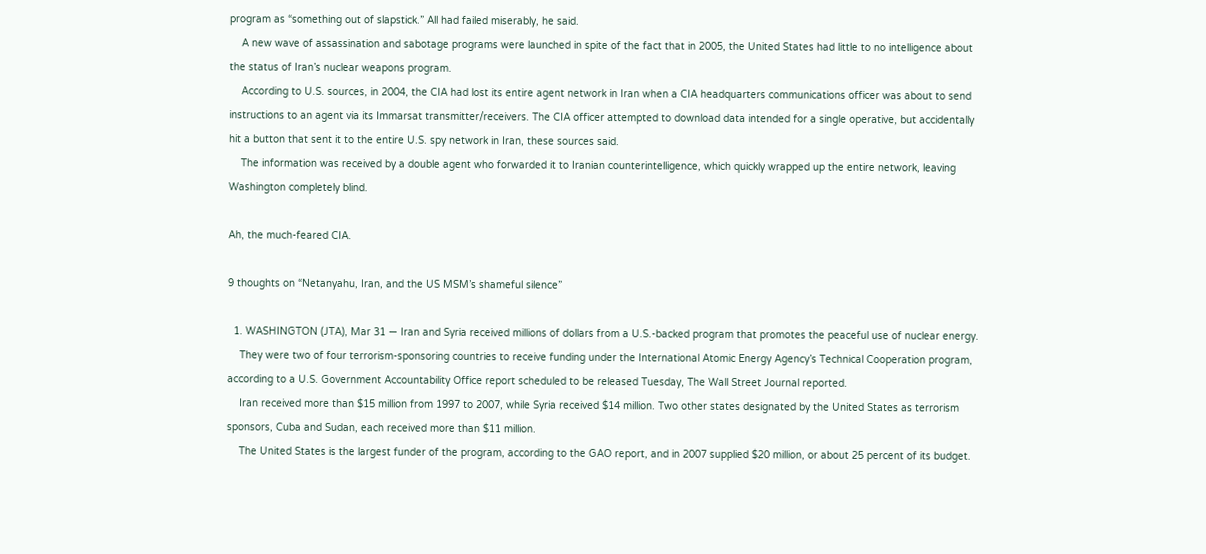program as “something out of slapstick.” All had failed miserably, he said.
    A new wave of assassination and sabotage programs were launched in spite of the fact that in 2005, the United States had little to no intelligence about the status of Iran’s nuclear weapons program.
    According to U.S. sources, in 2004, the CIA had lost its entire agent network in Iran when a CIA headquarters communications officer was about to send instructions to an agent via its Immarsat transmitter/receivers. The CIA officer attempted to download data intended for a single operative, but accidentally hit a button that sent it to the entire U.S. spy network in Iran, these sources said.
    The information was received by a double agent who forwarded it to Iranian counterintelligence, which quickly wrapped up the entire network, leaving Washington completely blind.

Ah, the much-feared CIA.

9 thoughts on “Netanyahu, Iran, and the US MSM’s shameful silence”

  1. WASHINGTON (JTA), Mar 31 — Iran and Syria received millions of dollars from a U.S.-backed program that promotes the peaceful use of nuclear energy.
    They were two of four terrorism-sponsoring countries to receive funding under the International Atomic Energy Agency’s Technical Cooperation program, according to a U.S. Government Accountability Office report scheduled to be released Tuesday, The Wall Street Journal reported.
    Iran received more than $15 million from 1997 to 2007, while Syria received $14 million. Two other states designated by the United States as terrorism sponsors, Cuba and Sudan, each received more than $11 million.
    The United States is the largest funder of the program, according to the GAO report, and in 2007 supplied $20 million, or about 25 percent of its budget.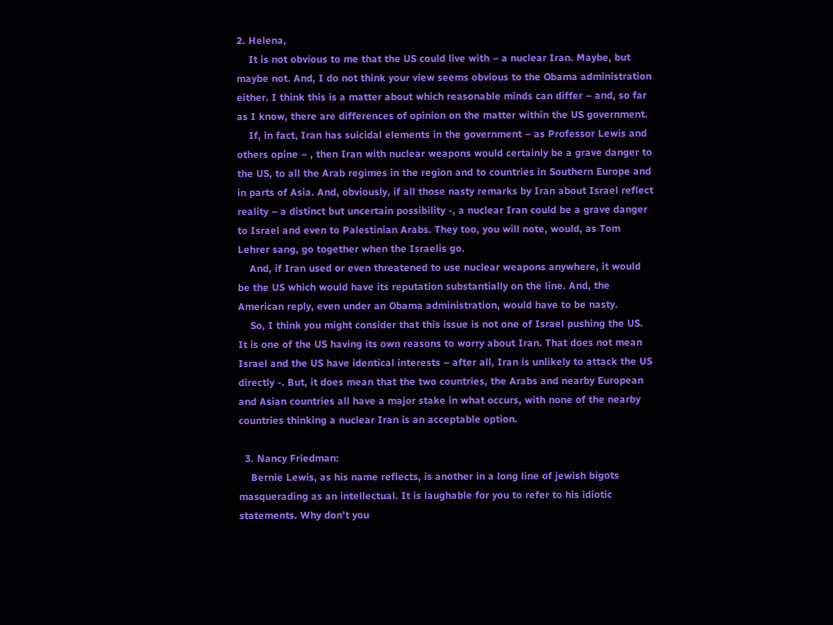2. Helena,
    It is not obvious to me that the US could live with – a nuclear Iran. Maybe, but maybe not. And, I do not think your view seems obvious to the Obama administration either. I think this is a matter about which reasonable minds can differ – and, so far as I know, there are differences of opinion on the matter within the US government.
    If, in fact, Iran has suicidal elements in the government – as Professor Lewis and others opine – , then Iran with nuclear weapons would certainly be a grave danger to the US, to all the Arab regimes in the region and to countries in Southern Europe and in parts of Asia. And, obviously, if all those nasty remarks by Iran about Israel reflect reality – a distinct but uncertain possibility -, a nuclear Iran could be a grave danger to Israel and even to Palestinian Arabs. They too, you will note, would, as Tom Lehrer sang, go together when the Israelis go.
    And, if Iran used or even threatened to use nuclear weapons anywhere, it would be the US which would have its reputation substantially on the line. And, the American reply, even under an Obama administration, would have to be nasty.
    So, I think you might consider that this issue is not one of Israel pushing the US. It is one of the US having its own reasons to worry about Iran. That does not mean Israel and the US have identical interests – after all, Iran is unlikely to attack the US directly -. But, it does mean that the two countries, the Arabs and nearby European and Asian countries all have a major stake in what occurs, with none of the nearby countries thinking a nuclear Iran is an acceptable option.

  3. Nancy Friedman:
    Bernie Lewis, as his name reflects, is another in a long line of jewish bigots masquerading as an intellectual. It is laughable for you to refer to his idiotic statements. Why don’t you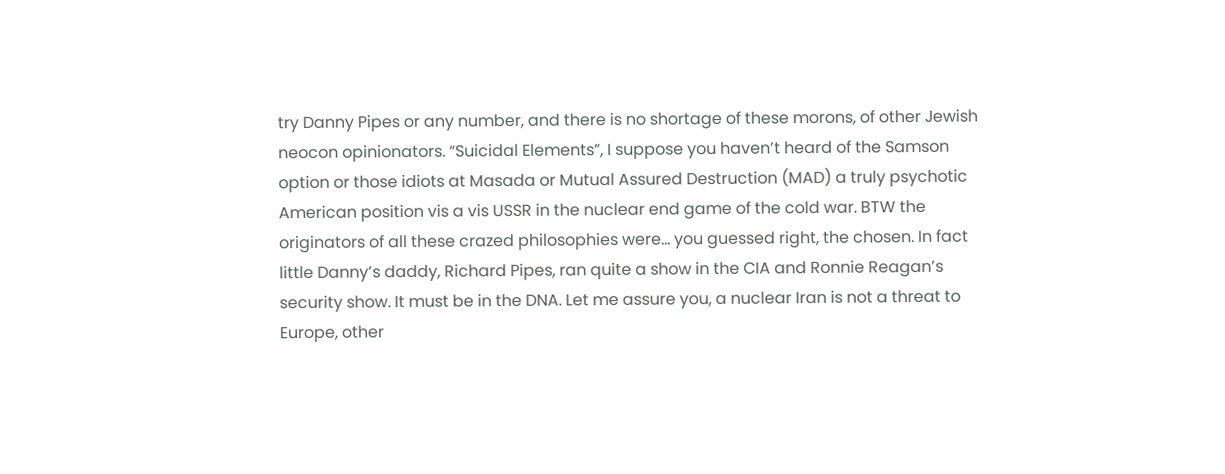try Danny Pipes or any number, and there is no shortage of these morons, of other Jewish neocon opinionators. “Suicidal Elements”, I suppose you haven’t heard of the Samson option or those idiots at Masada or Mutual Assured Destruction (MAD) a truly psychotic American position vis a vis USSR in the nuclear end game of the cold war. BTW the originators of all these crazed philosophies were… you guessed right, the chosen. In fact little Danny’s daddy, Richard Pipes, ran quite a show in the CIA and Ronnie Reagan’s security show. It must be in the DNA. Let me assure you, a nuclear Iran is not a threat to Europe, other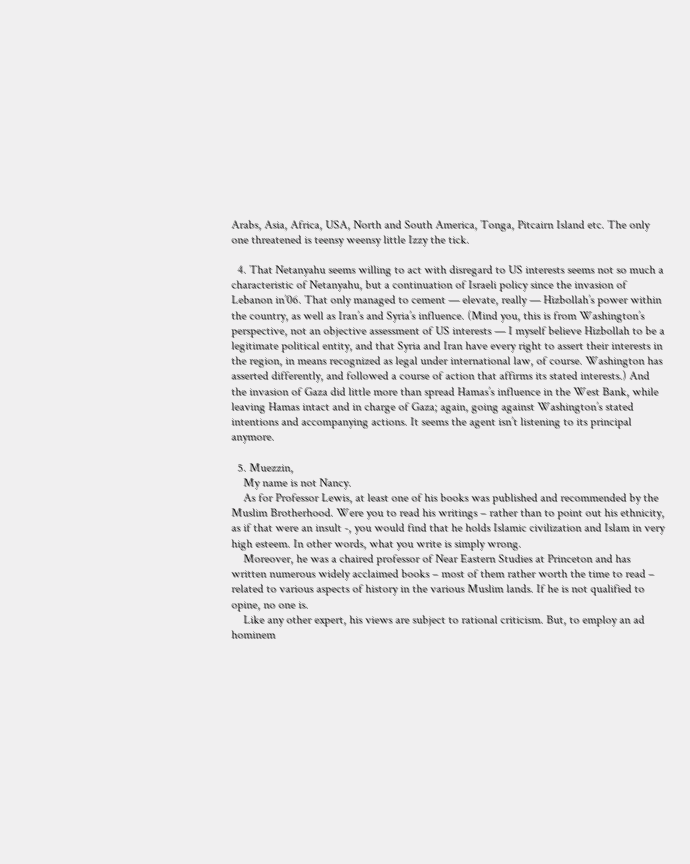Arabs, Asia, Africa, USA, North and South America, Tonga, Pitcairn Island etc. The only one threatened is teensy weensy little Izzy the tick.

  4. That Netanyahu seems willing to act with disregard to US interests seems not so much a characteristic of Netanyahu, but a continuation of Israeli policy since the invasion of Lebanon in’06. That only managed to cement — elevate, really — Hizbollah’s power within the country, as well as Iran’s and Syria’s influence. (Mind you, this is from Washington’s perspective, not an objective assessment of US interests — I myself believe Hizbollah to be a legitimate political entity, and that Syria and Iran have every right to assert their interests in the region, in means recognized as legal under international law, of course. Washington has asserted differently, and followed a course of action that affirms its stated interests.) And the invasion of Gaza did little more than spread Hamas’s influence in the West Bank, while leaving Hamas intact and in charge of Gaza; again, going against Washington’s stated intentions and accompanying actions. It seems the agent isn’t listening to its principal anymore.

  5. Muezzin,
    My name is not Nancy.
    As for Professor Lewis, at least one of his books was published and recommended by the Muslim Brotherhood. Were you to read his writings – rather than to point out his ethnicity, as if that were an insult -, you would find that he holds Islamic civilization and Islam in very high esteem. In other words, what you write is simply wrong.
    Moreover, he was a chaired professor of Near Eastern Studies at Princeton and has written numerous widely acclaimed books – most of them rather worth the time to read – related to various aspects of history in the various Muslim lands. If he is not qualified to opine, no one is.
    Like any other expert, his views are subject to rational criticism. But, to employ an ad hominem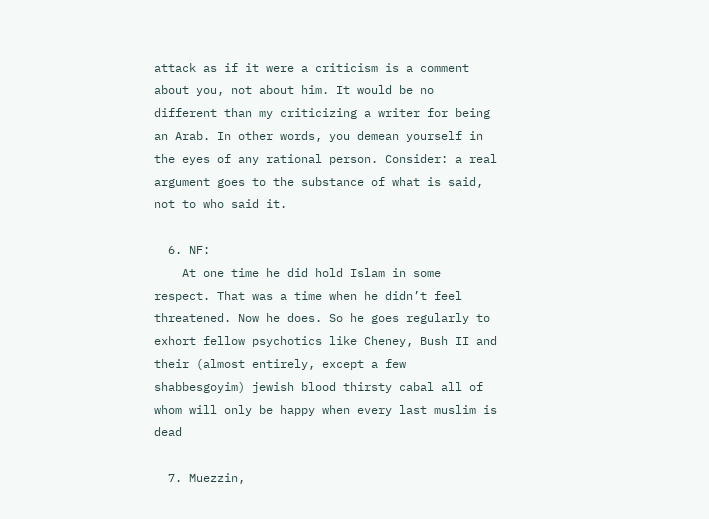attack as if it were a criticism is a comment about you, not about him. It would be no different than my criticizing a writer for being an Arab. In other words, you demean yourself in the eyes of any rational person. Consider: a real argument goes to the substance of what is said, not to who said it.

  6. NF:
    At one time he did hold Islam in some respect. That was a time when he didn’t feel threatened. Now he does. So he goes regularly to exhort fellow psychotics like Cheney, Bush II and their (almost entirely, except a few shabbesgoyim) jewish blood thirsty cabal all of whom will only be happy when every last muslim is dead

  7. Muezzin,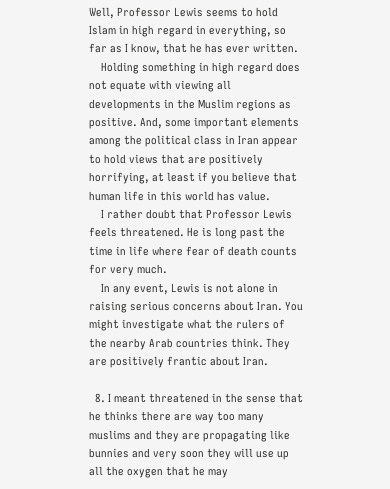Well, Professor Lewis seems to hold Islam in high regard in everything, so far as I know, that he has ever written.
    Holding something in high regard does not equate with viewing all developments in the Muslim regions as positive. And, some important elements among the political class in Iran appear to hold views that are positively horrifying, at least if you believe that human life in this world has value.
    I rather doubt that Professor Lewis feels threatened. He is long past the time in life where fear of death counts for very much.
    In any event, Lewis is not alone in raising serious concerns about Iran. You might investigate what the rulers of the nearby Arab countries think. They are positively frantic about Iran.

  8. I meant threatened in the sense that he thinks there are way too many muslims and they are propagating like bunnies and very soon they will use up all the oxygen that he may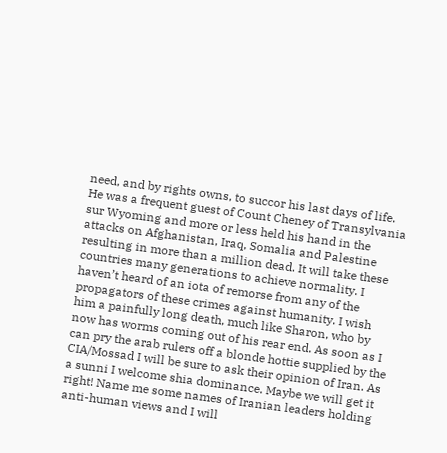need, and by rights owns, to succor his last days of life. He was a frequent guest of Count Cheney of Transylvania sur Wyoming and more or less held his hand in the attacks on Afghanistan, Iraq, Somalia and Palestine resulting in more than a million dead. It will take these countries many generations to achieve normality. I haven’t heard of an iota of remorse from any of the propagators of these crimes against humanity. I wish him a painfully long death, much like Sharon, who by now has worms coming out of his rear end. As soon as I can pry the arab rulers off a blonde hottie supplied by the CIA/Mossad I will be sure to ask their opinion of Iran. As a sunni I welcome shia dominance. Maybe we will get it right! Name me some names of Iranian leaders holding anti-human views and I will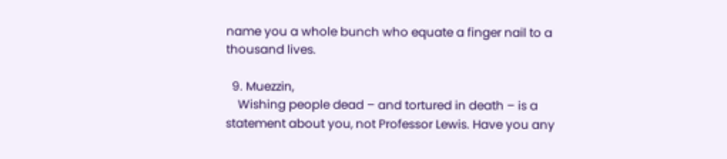name you a whole bunch who equate a finger nail to a thousand lives.

  9. Muezzin,
    Wishing people dead – and tortured in death – is a statement about you, not Professor Lewis. Have you any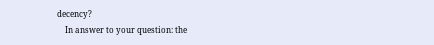decency?
    In answer to your question: the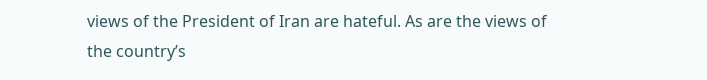views of the President of Iran are hateful. As are the views of the country’s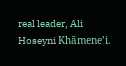real leader, Ali Hoseyni Khāmene’i.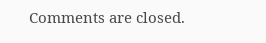Comments are closed.